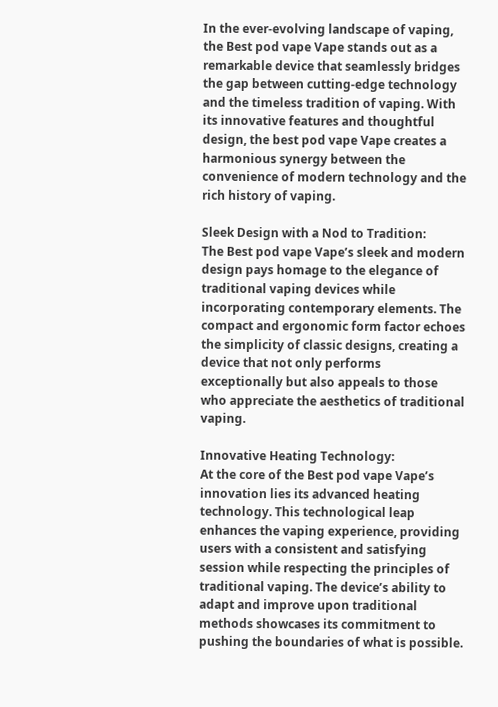In the ever-evolving landscape of vaping, the Best pod vape Vape stands out as a remarkable device that seamlessly bridges the gap between cutting-edge technology and the timeless tradition of vaping. With its innovative features and thoughtful design, the best pod vape Vape creates a harmonious synergy between the convenience of modern technology and the rich history of vaping.

Sleek Design with a Nod to Tradition:
The Best pod vape Vape’s sleek and modern design pays homage to the elegance of traditional vaping devices while incorporating contemporary elements. The compact and ergonomic form factor echoes the simplicity of classic designs, creating a device that not only performs exceptionally but also appeals to those who appreciate the aesthetics of traditional vaping.

Innovative Heating Technology:
At the core of the Best pod vape Vape’s innovation lies its advanced heating technology. This technological leap enhances the vaping experience, providing users with a consistent and satisfying session while respecting the principles of traditional vaping. The device’s ability to adapt and improve upon traditional methods showcases its commitment to pushing the boundaries of what is possible.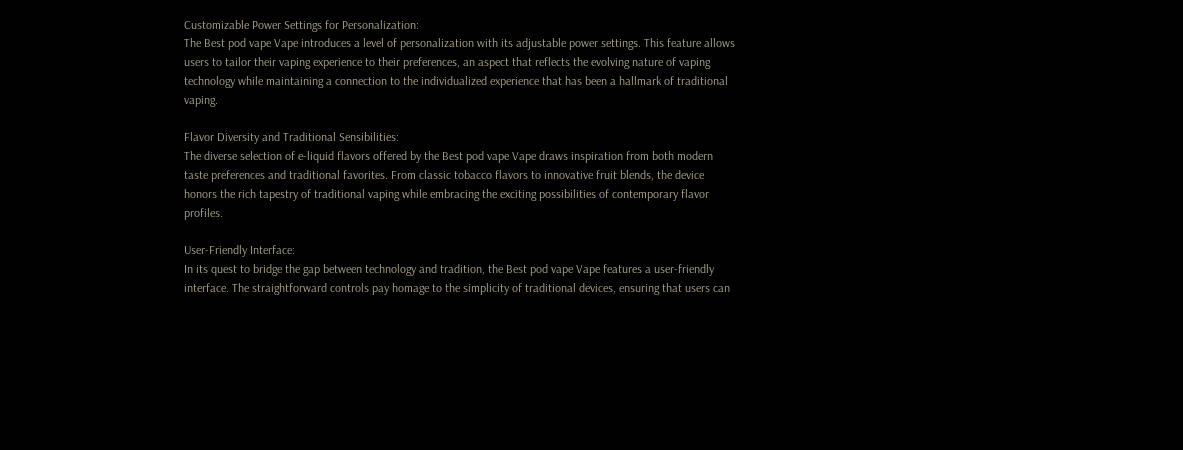Customizable Power Settings for Personalization:
The Best pod vape Vape introduces a level of personalization with its adjustable power settings. This feature allows users to tailor their vaping experience to their preferences, an aspect that reflects the evolving nature of vaping technology while maintaining a connection to the individualized experience that has been a hallmark of traditional vaping.

Flavor Diversity and Traditional Sensibilities:
The diverse selection of e-liquid flavors offered by the Best pod vape Vape draws inspiration from both modern taste preferences and traditional favorites. From classic tobacco flavors to innovative fruit blends, the device honors the rich tapestry of traditional vaping while embracing the exciting possibilities of contemporary flavor profiles.

User-Friendly Interface:
In its quest to bridge the gap between technology and tradition, the Best pod vape Vape features a user-friendly interface. The straightforward controls pay homage to the simplicity of traditional devices, ensuring that users can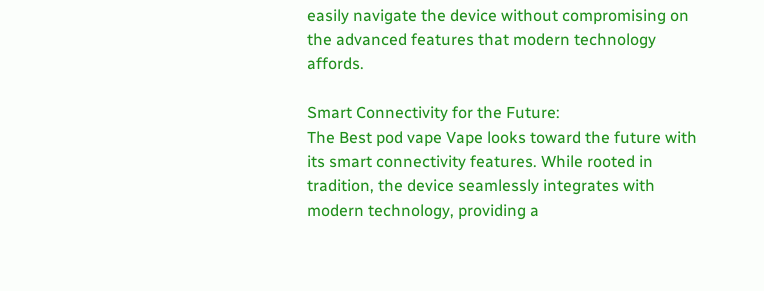easily navigate the device without compromising on the advanced features that modern technology affords.

Smart Connectivity for the Future:
The Best pod vape Vape looks toward the future with its smart connectivity features. While rooted in tradition, the device seamlessly integrates with modern technology, providing a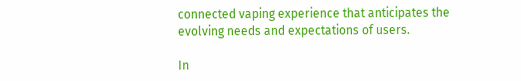connected vaping experience that anticipates the evolving needs and expectations of users.

In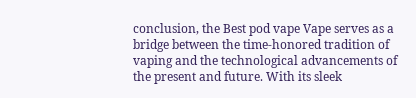conclusion, the Best pod vape Vape serves as a bridge between the time-honored tradition of vaping and the technological advancements of the present and future. With its sleek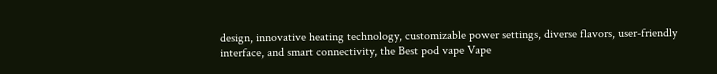design, innovative heating technology, customizable power settings, diverse flavors, user-friendly interface, and smart connectivity, the Best pod vape Vape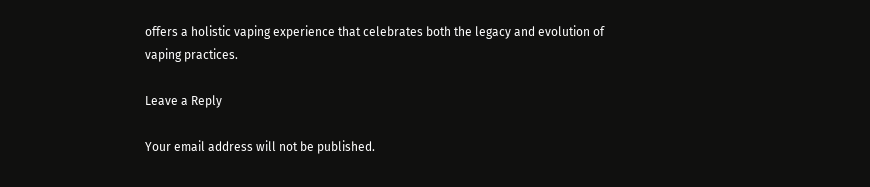offers a holistic vaping experience that celebrates both the legacy and evolution of vaping practices.

Leave a Reply

Your email address will not be published.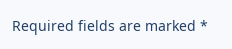Required fields are marked *